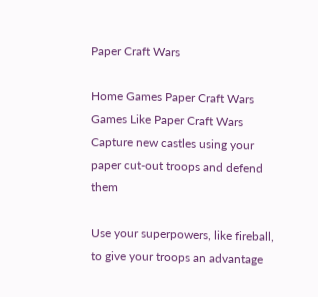Paper Craft Wars

Home Games Paper Craft Wars Games Like Paper Craft Wars Capture new castles using your paper cut-out troops and defend them

Use your superpowers, like fireball, to give your troops an advantage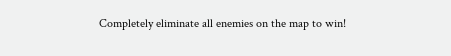Completely eliminate all enemies on the map to win!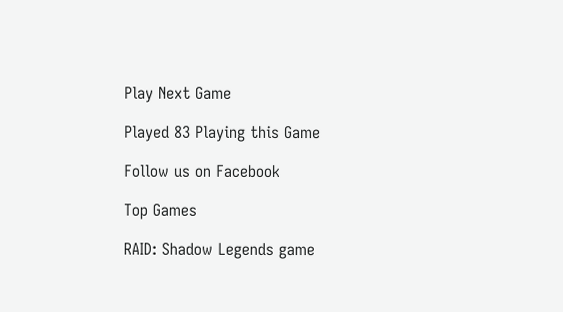Play Next Game

Played 83 Playing this Game

Follow us on Facebook

Top Games

RAID: Shadow Legends game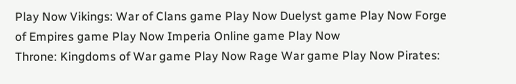Play Now Vikings: War of Clans game Play Now Duelyst game Play Now Forge of Empires game Play Now Imperia Online game Play Now
Throne: Kingdoms of War game Play Now Rage War game Play Now Pirates: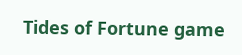Tides of Fortune game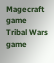Magecraft game Tribal Wars game